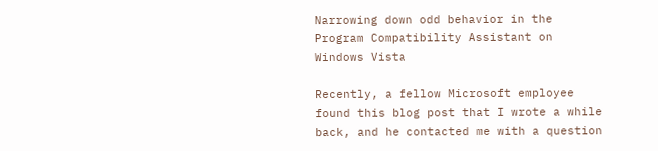Narrowing down odd behavior in the Program Compatibility Assistant on Windows Vista

Recently, a fellow Microsoft employee found this blog post that I wrote a while back, and he contacted me with a question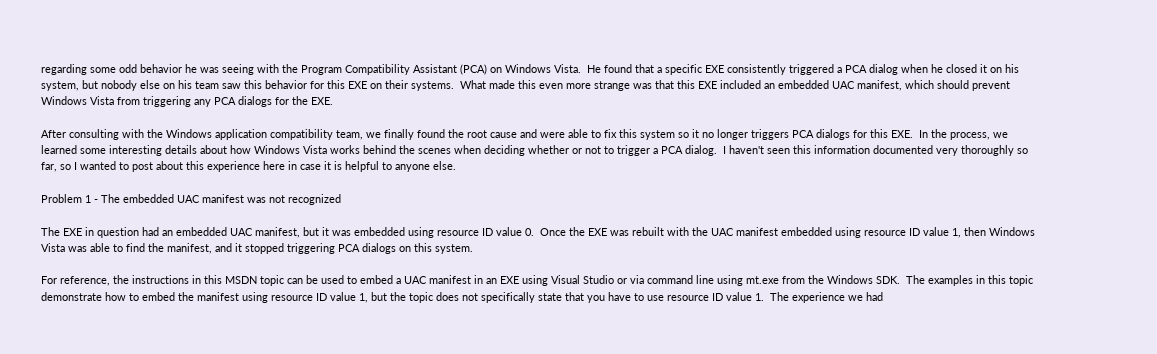regarding some odd behavior he was seeing with the Program Compatibility Assistant (PCA) on Windows Vista.  He found that a specific EXE consistently triggered a PCA dialog when he closed it on his system, but nobody else on his team saw this behavior for this EXE on their systems.  What made this even more strange was that this EXE included an embedded UAC manifest, which should prevent Windows Vista from triggering any PCA dialogs for the EXE.

After consulting with the Windows application compatibility team, we finally found the root cause and were able to fix this system so it no longer triggers PCA dialogs for this EXE.  In the process, we learned some interesting details about how Windows Vista works behind the scenes when deciding whether or not to trigger a PCA dialog.  I haven't seen this information documented very thoroughly so far, so I wanted to post about this experience here in case it is helpful to anyone else.

Problem 1 - The embedded UAC manifest was not recognized

The EXE in question had an embedded UAC manifest, but it was embedded using resource ID value 0.  Once the EXE was rebuilt with the UAC manifest embedded using resource ID value 1, then Windows Vista was able to find the manifest, and it stopped triggering PCA dialogs on this system.

For reference, the instructions in this MSDN topic can be used to embed a UAC manifest in an EXE using Visual Studio or via command line using mt.exe from the Windows SDK.  The examples in this topic demonstrate how to embed the manifest using resource ID value 1, but the topic does not specifically state that you have to use resource ID value 1.  The experience we had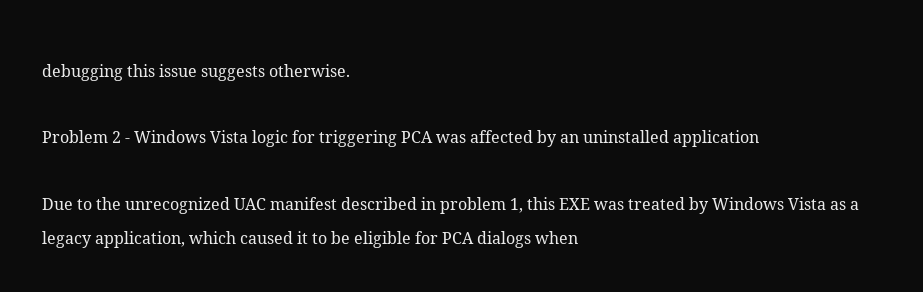debugging this issue suggests otherwise.

Problem 2 - Windows Vista logic for triggering PCA was affected by an uninstalled application

Due to the unrecognized UAC manifest described in problem 1, this EXE was treated by Windows Vista as a legacy application, which caused it to be eligible for PCA dialogs when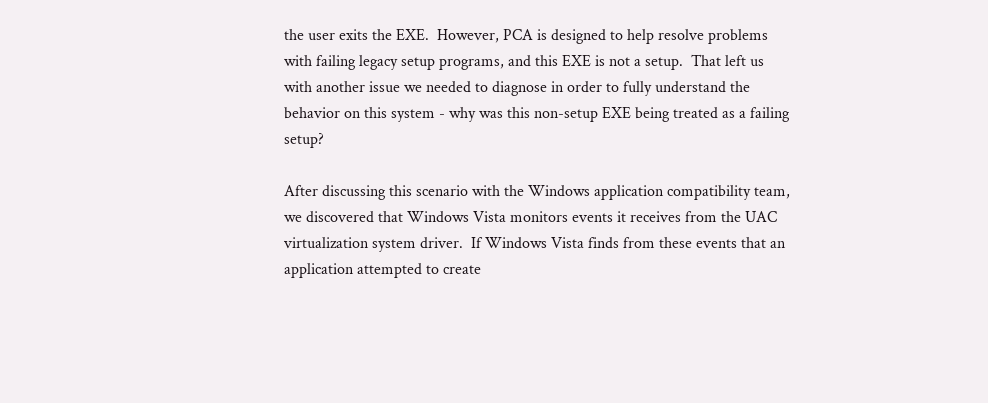the user exits the EXE.  However, PCA is designed to help resolve problems with failing legacy setup programs, and this EXE is not a setup.  That left us with another issue we needed to diagnose in order to fully understand the behavior on this system - why was this non-setup EXE being treated as a failing setup?

After discussing this scenario with the Windows application compatibility team, we discovered that Windows Vista monitors events it receives from the UAC virtualization system driver.  If Windows Vista finds from these events that an application attempted to create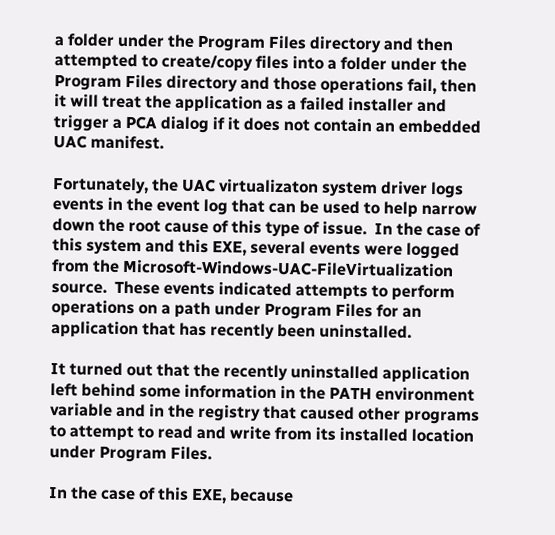a folder under the Program Files directory and then attempted to create/copy files into a folder under the Program Files directory and those operations fail, then it will treat the application as a failed installer and trigger a PCA dialog if it does not contain an embedded UAC manifest.

Fortunately, the UAC virtualizaton system driver logs events in the event log that can be used to help narrow down the root cause of this type of issue.  In the case of this system and this EXE, several events were logged from the Microsoft-Windows-UAC-FileVirtualization source.  These events indicated attempts to perform operations on a path under Program Files for an application that has recently been uninstalled.

It turned out that the recently uninstalled application left behind some information in the PATH environment variable and in the registry that caused other programs to attempt to read and write from its installed location under Program Files.

In the case of this EXE, because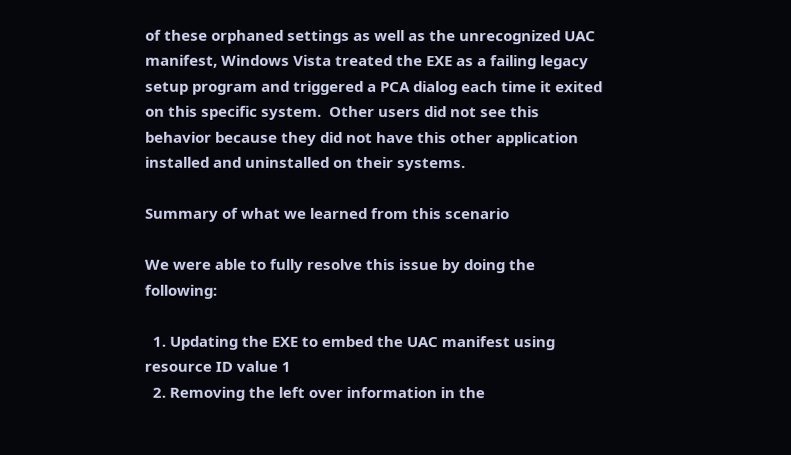of these orphaned settings as well as the unrecognized UAC manifest, Windows Vista treated the EXE as a failing legacy setup program and triggered a PCA dialog each time it exited on this specific system.  Other users did not see this behavior because they did not have this other application installed and uninstalled on their systems.

Summary of what we learned from this scenario

We were able to fully resolve this issue by doing the following:

  1. Updating the EXE to embed the UAC manifest using resource ID value 1
  2. Removing the left over information in the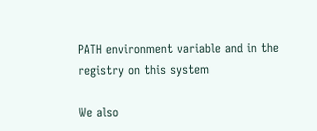PATH environment variable and in the registry on this system

We also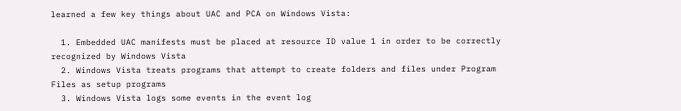learned a few key things about UAC and PCA on Windows Vista:

  1. Embedded UAC manifests must be placed at resource ID value 1 in order to be correctly recognized by Windows Vista
  2. Windows Vista treats programs that attempt to create folders and files under Program Files as setup programs
  3. Windows Vista logs some events in the event log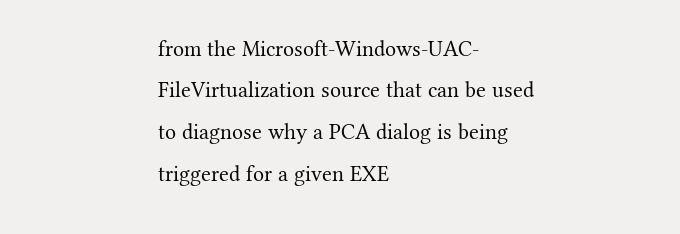from the Microsoft-Windows-UAC-FileVirtualization source that can be used to diagnose why a PCA dialog is being triggered for a given EXE